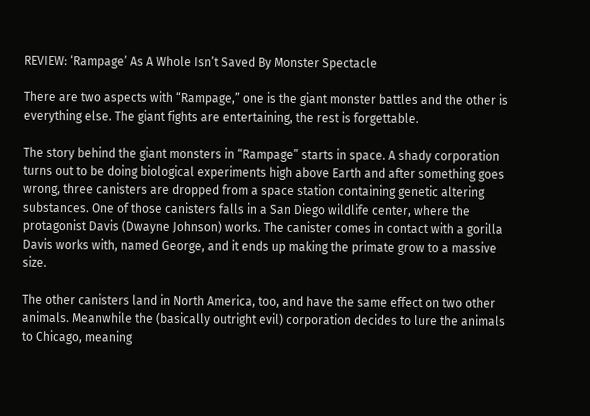REVIEW: ‘Rampage’ As A Whole Isn’t Saved By Monster Spectacle

There are two aspects with “Rampage,” one is the giant monster battles and the other is everything else. The giant fights are entertaining, the rest is forgettable.

The story behind the giant monsters in “Rampage” starts in space. A shady corporation turns out to be doing biological experiments high above Earth and after something goes wrong, three canisters are dropped from a space station containing genetic altering substances. One of those canisters falls in a San Diego wildlife center, where the protagonist Davis (Dwayne Johnson) works. The canister comes in contact with a gorilla Davis works with, named George, and it ends up making the primate grow to a massive size.

The other canisters land in North America, too, and have the same effect on two other animals. Meanwhile the (basically outright evil) corporation decides to lure the animals to Chicago, meaning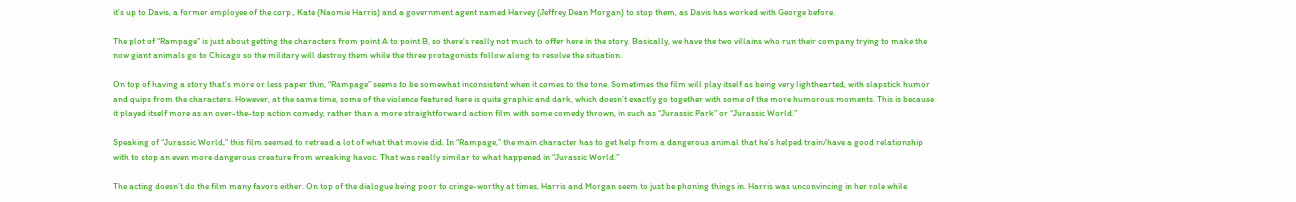it’s up to Davis, a former employee of the corp., Kate (Naomie Harris) and a government agent named Harvey (Jeffrey Dean Morgan) to stop them, as Davis has worked with George before.

The plot of “Rampage” is just about getting the characters from point A to point B, so there’s really not much to offer here in the story. Basically, we have the two villains who run their company trying to make the now giant animals go to Chicago so the military will destroy them while the three protagonists follow along to resolve the situation.

On top of having a story that’s more or less paper thin, “Rampage” seems to be somewhat inconsistent when it comes to the tone. Sometimes the film will play itself as being very lighthearted, with slapstick humor and quips from the characters. However, at the same time, some of the violence featured here is quite graphic and dark, which doesn’t exactly go together with some of the more humorous moments. This is because it played itself more as an over-the-top action comedy, rather than a more straightforward action film with some comedy thrown, in such as “Jurassic Park” or “Jurassic World.”

Speaking of “Jurassic World,” this film seemed to retread a lot of what that movie did. In “Rampage,” the main character has to get help from a dangerous animal that he’s helped train/have a good relationship with to stop an even more dangerous creature from wreaking havoc. That was really similar to what happened in “Jurassic World.”

The acting doesn’t do the film many favors either. On top of the dialogue being poor to cringe-worthy at times, Harris and Morgan seem to just be phoning things in. Harris was unconvincing in her role while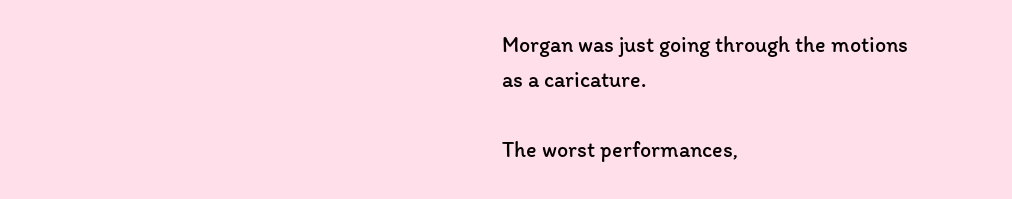Morgan was just going through the motions as a caricature.

The worst performances,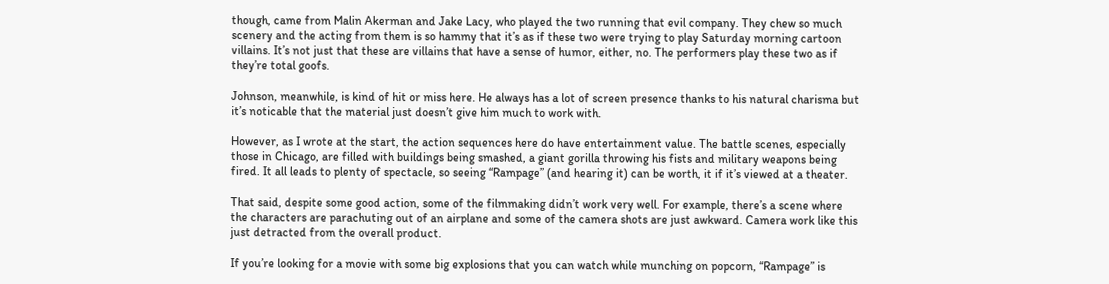though, came from Malin Akerman and Jake Lacy, who played the two running that evil company. They chew so much scenery and the acting from them is so hammy that it’s as if these two were trying to play Saturday morning cartoon villains. It’s not just that these are villains that have a sense of humor, either, no. The performers play these two as if they’re total goofs.

Johnson, meanwhile, is kind of hit or miss here. He always has a lot of screen presence thanks to his natural charisma but it’s noticable that the material just doesn’t give him much to work with.

However, as I wrote at the start, the action sequences here do have entertainment value. The battle scenes, especially those in Chicago, are filled with buildings being smashed, a giant gorilla throwing his fists and military weapons being fired. It all leads to plenty of spectacle, so seeing “Rampage” (and hearing it) can be worth, it if it’s viewed at a theater.

That said, despite some good action, some of the filmmaking didn’t work very well. For example, there’s a scene where the characters are parachuting out of an airplane and some of the camera shots are just awkward. Camera work like this just detracted from the overall product.

If you’re looking for a movie with some big explosions that you can watch while munching on popcorn, “Rampage” is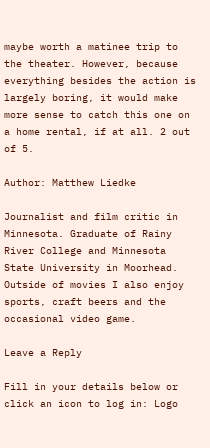maybe worth a matinee trip to the theater. However, because everything besides the action is largely boring, it would make more sense to catch this one on a home rental, if at all. 2 out of 5.

Author: Matthew Liedke

Journalist and film critic in Minnesota. Graduate of Rainy River College and Minnesota State University in Moorhead. Outside of movies I also enjoy sports, craft beers and the occasional video game.

Leave a Reply

Fill in your details below or click an icon to log in: Logo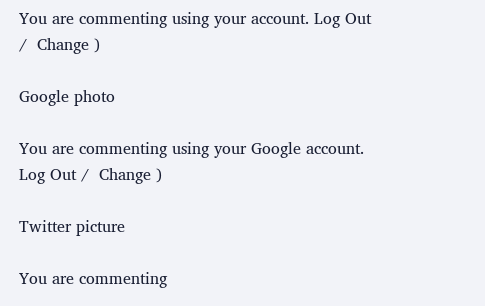You are commenting using your account. Log Out /  Change )

Google photo

You are commenting using your Google account. Log Out /  Change )

Twitter picture

You are commenting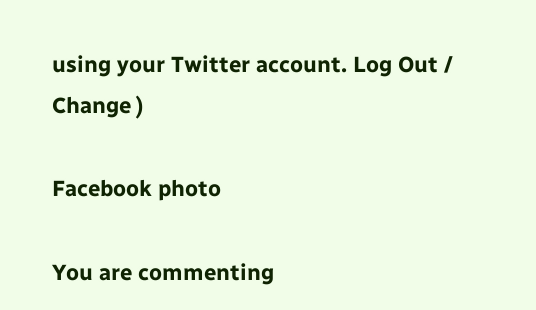using your Twitter account. Log Out /  Change )

Facebook photo

You are commenting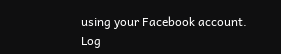using your Facebook account. Log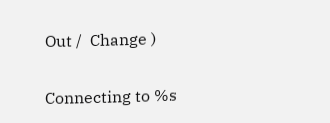Out /  Change )

Connecting to %s